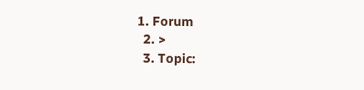1. Forum
  2. >
  3. Topic: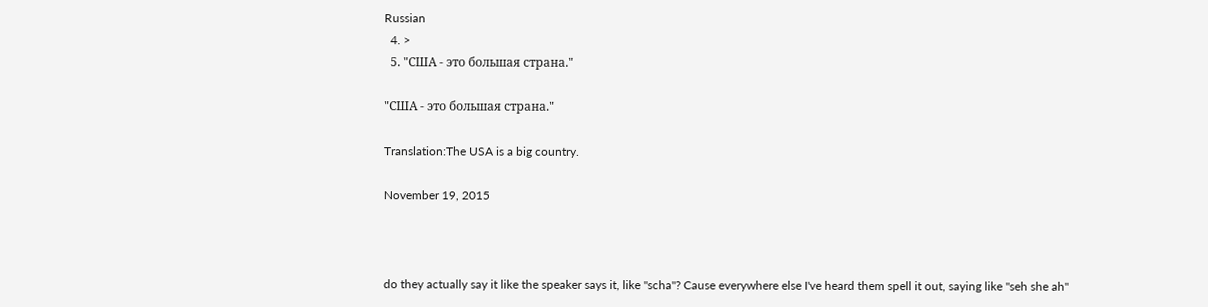Russian
  4. >
  5. "США - это большая страна."

"США - это большая страна."

Translation:The USA is a big country.

November 19, 2015



do they actually say it like the speaker says it, like "scha"? Cause everywhere else I've heard them spell it out, saying like "seh she ah"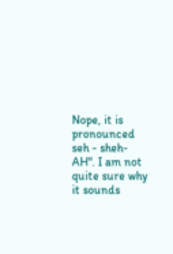Nope, it is pronounced seh - sheh-AH". I am not quite sure why it sounds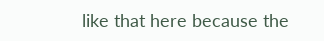like that here because the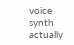voice synth actually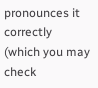pronounces it correctly (which you may check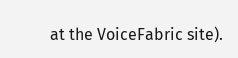at the VoiceFabric site).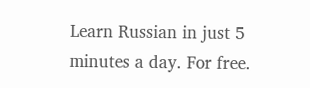Learn Russian in just 5 minutes a day. For free.